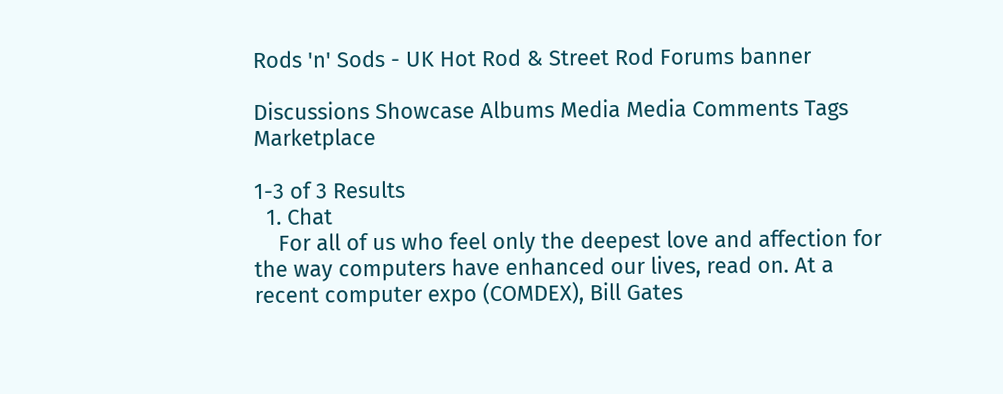Rods 'n' Sods - UK Hot Rod & Street Rod Forums banner

Discussions Showcase Albums Media Media Comments Tags Marketplace

1-3 of 3 Results
  1. Chat
    For all of us who feel only the deepest love and affection for the way computers have enhanced our lives, read on. At a recent computer expo (COMDEX), Bill Gates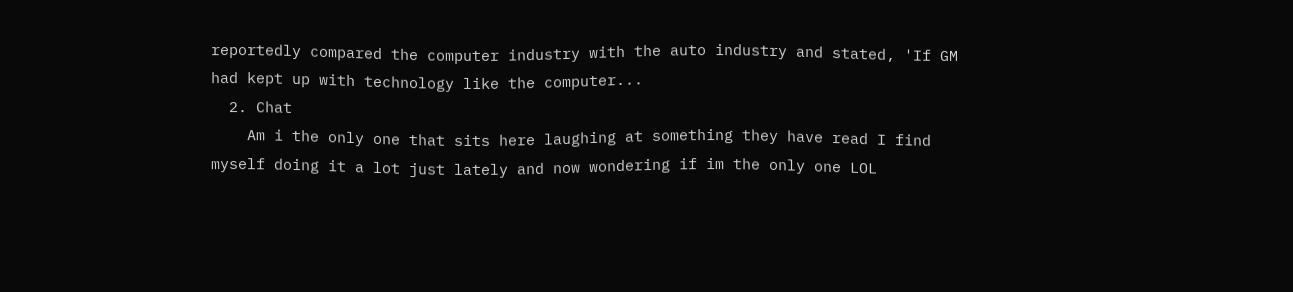reportedly compared the computer industry with the auto industry and stated, 'If GM had kept up with technology like the computer...
  2. Chat
    Am i the only one that sits here laughing at something they have read I find myself doing it a lot just lately and now wondering if im the only one LOL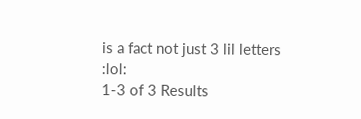is a fact not just 3 lil letters :lol:
1-3 of 3 Results